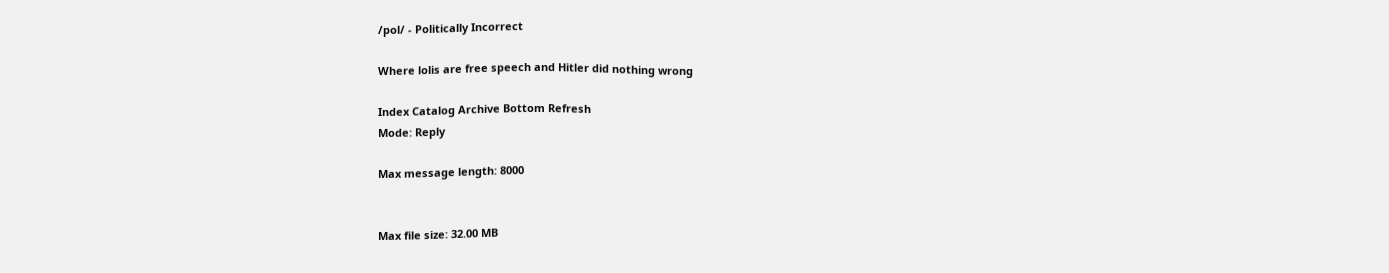/pol/ - Politically Incorrect

Where lolis are free speech and Hitler did nothing wrong

Index Catalog Archive Bottom Refresh
Mode: Reply

Max message length: 8000


Max file size: 32.00 MB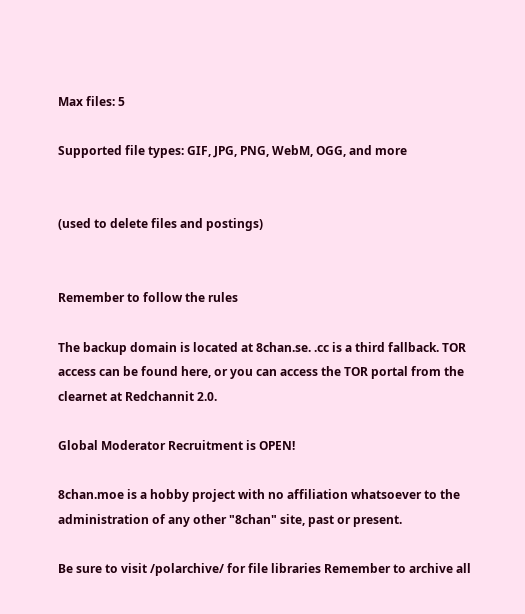Max files: 5

Supported file types: GIF, JPG, PNG, WebM, OGG, and more


(used to delete files and postings)


Remember to follow the rules

The backup domain is located at 8chan.se. .cc is a third fallback. TOR access can be found here, or you can access the TOR portal from the clearnet at Redchannit 2.0.

Global Moderator Recruitment is OPEN!

8chan.moe is a hobby project with no affiliation whatsoever to the administration of any other "8chan" site, past or present.

Be sure to visit /polarchive/ for file libraries Remember to archive all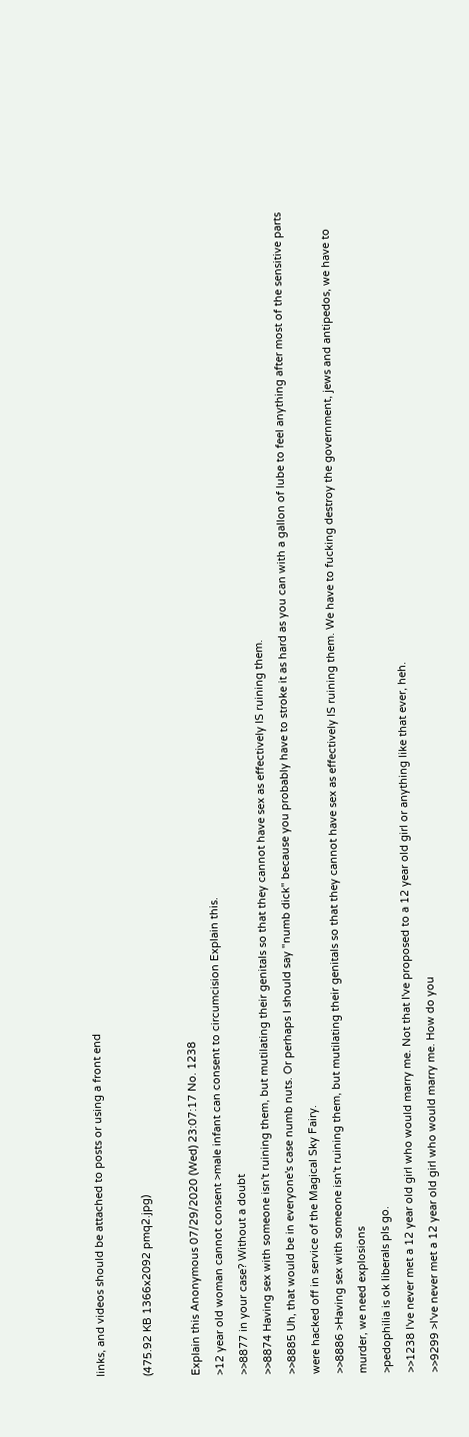links, and videos should be attached to posts or using a front end

(475.92 KB 1366x2092 pmq2.jpg)

Explain this Anonymous 07/29/2020 (Wed) 23:07:17 No. 1238
>12 year old woman cannot consent >male infant can consent to circumcision Explain this.
>>8877 in your case? Without a doubt
>>8874 Having sex with someone isn't ruining them, but mutilating their genitals so that they cannot have sex as effectively IS ruining them.
>>8885 Uh, that would be in everyone's case numb nuts. Or perhaps I should say "numb dick" because you probably have to stroke it as hard as you can with a gallon of lube to feel anything after most of the sensitive parts were hacked off in service of the Magical Sky Fairy.
>>8886 >Having sex with someone isn't ruining them, but mutilating their genitals so that they cannot have sex as effectively IS ruining them. We have to fucking destroy the government, jews and antipedos, we have to murder, we need explosions
>pedophilia is ok liberals pls go.
>>1238 I've never met a 12 year old girl who would marry me. Not that I've proposed to a 12 year old girl or anything like that ever, heh.
>>9299 >I've never met a 12 year old girl who would marry me. How do you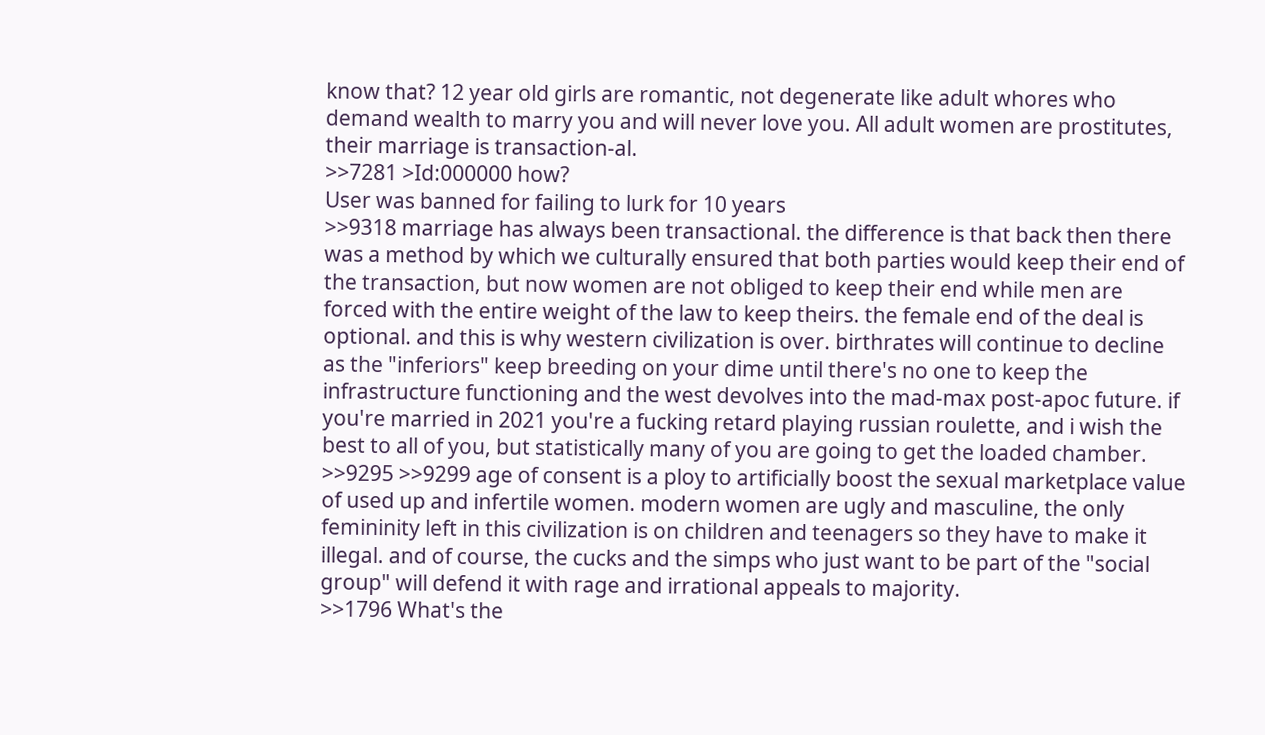know that? 12 year old girls are romantic, not degenerate like adult whores who demand wealth to marry you and will never love you. All adult women are prostitutes, their marriage is transaction-al.
>>7281 >Id:000000 how?
User was banned for failing to lurk for 10 years
>>9318 marriage has always been transactional. the difference is that back then there was a method by which we culturally ensured that both parties would keep their end of the transaction, but now women are not obliged to keep their end while men are forced with the entire weight of the law to keep theirs. the female end of the deal is optional. and this is why western civilization is over. birthrates will continue to decline as the "inferiors" keep breeding on your dime until there's no one to keep the infrastructure functioning and the west devolves into the mad-max post-apoc future. if you're married in 2021 you're a fucking retard playing russian roulette, and i wish the best to all of you, but statistically many of you are going to get the loaded chamber. >>9295 >>9299 age of consent is a ploy to artificially boost the sexual marketplace value of used up and infertile women. modern women are ugly and masculine, the only femininity left in this civilization is on children and teenagers so they have to make it illegal. and of course, the cucks and the simps who just want to be part of the "social group" will defend it with rage and irrational appeals to majority.
>>1796 What's the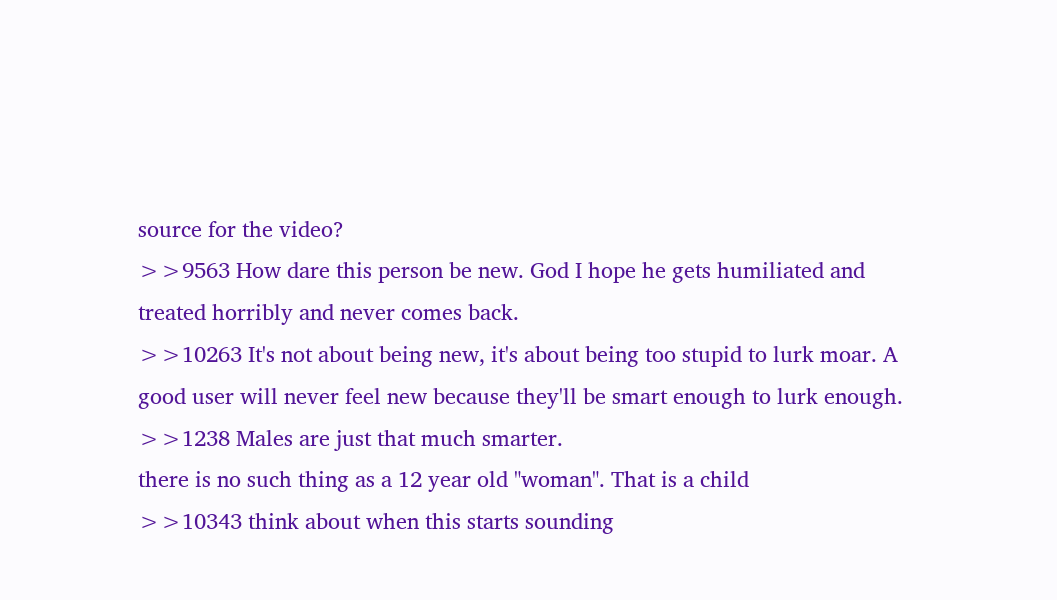source for the video?
>>9563 How dare this person be new. God I hope he gets humiliated and treated horribly and never comes back.
>>10263 It's not about being new, it's about being too stupid to lurk moar. A good user will never feel new because they'll be smart enough to lurk enough.
>>1238 Males are just that much smarter.
there is no such thing as a 12 year old "woman". That is a child
>>10343 think about when this starts sounding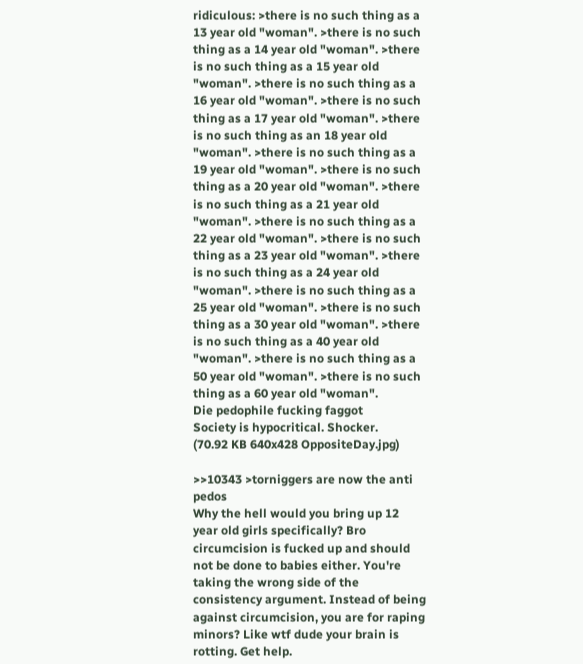ridiculous: >there is no such thing as a 13 year old "woman". >there is no such thing as a 14 year old "woman". >there is no such thing as a 15 year old "woman". >there is no such thing as a 16 year old "woman". >there is no such thing as a 17 year old "woman". >there is no such thing as an 18 year old "woman". >there is no such thing as a 19 year old "woman". >there is no such thing as a 20 year old "woman". >there is no such thing as a 21 year old "woman". >there is no such thing as a 22 year old "woman". >there is no such thing as a 23 year old "woman". >there is no such thing as a 24 year old "woman". >there is no such thing as a 25 year old "woman". >there is no such thing as a 30 year old "woman". >there is no such thing as a 40 year old "woman". >there is no such thing as a 50 year old "woman". >there is no such thing as a 60 year old "woman".
Die pedophile fucking faggot
Society is hypocritical. Shocker.
(70.92 KB 640x428 OppositeDay.jpg)

>>10343 >torniggers are now the anti pedos
Why the hell would you bring up 12 year old girls specifically? Bro circumcision is fucked up and should not be done to babies either. You're taking the wrong side of the consistency argument. Instead of being against circumcision, you are for raping minors? Like wtf dude your brain is rotting. Get help.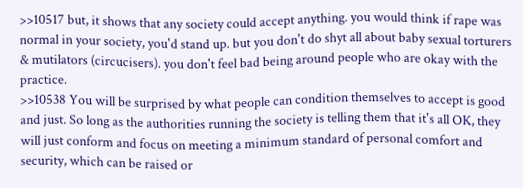>>10517 but, it shows that any society could accept anything. you would think if rape was normal in your society, you'd stand up. but you don't do shyt all about baby sexual torturers & mutilators (circucisers). you don't feel bad being around people who are okay with the practice.
>>10538 You will be surprised by what people can condition themselves to accept is good and just. So long as the authorities running the society is telling them that it's all OK, they will just conform and focus on meeting a minimum standard of personal comfort and security, which can be raised or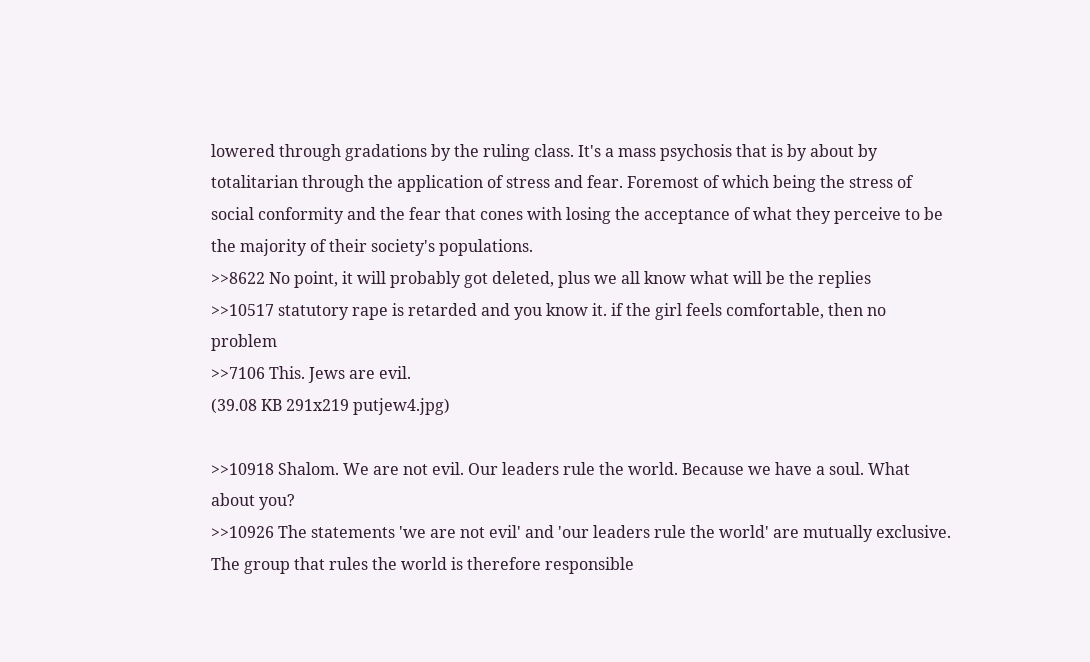lowered through gradations by the ruling class. It's a mass psychosis that is by about by totalitarian through the application of stress and fear. Foremost of which being the stress of social conformity and the fear that cones with losing the acceptance of what they perceive to be the majority of their society's populations.
>>8622 No point, it will probably got deleted, plus we all know what will be the replies
>>10517 statutory rape is retarded and you know it. if the girl feels comfortable, then no problem
>>7106 This. Jews are evil.
(39.08 KB 291x219 putjew4.jpg)

>>10918 Shalom. We are not evil. Our leaders rule the world. Because we have a soul. What about you?
>>10926 The statements 'we are not evil' and 'our leaders rule the world' are mutually exclusive. The group that rules the world is therefore responsible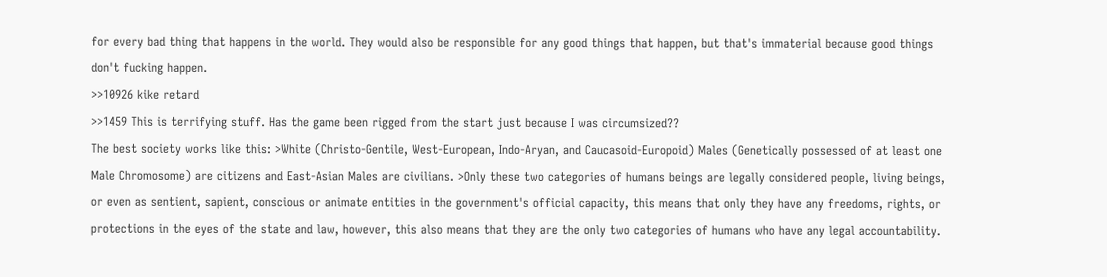for every bad thing that happens in the world. They would also be responsible for any good things that happen, but that's immaterial because good things don't fucking happen.
>>10926 kike retard
>>1459 This is terrifying stuff. Has the game been rigged from the start just because I was circumsized??
The best society works like this: >White (Christo-Gentile, West-European, Indo-Aryan, and Caucasoid-Europoid) Males (Genetically possessed of at least one Male Chromosome) are citizens and East-Asian Males are civilians. >Only these two categories of humans beings are legally considered people, living beings, or even as sentient, sapient, conscious or animate entities in the government's official capacity, this means that only they have any freedoms, rights, or protections in the eyes of the state and law, however, this also means that they are the only two categories of humans who have any legal accountability.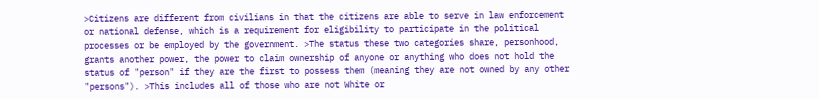>Citizens are different from civilians in that the citizens are able to serve in law enforcement or national defense, which is a requirement for eligibility to participate in the political processes or be employed by the government. >The status these two categories share, personhood, grants another power, the power to claim ownership of anyone or anything who does not hold the status of "person" if they are the first to possess them (meaning they are not owned by any other "persons"). >This includes all of those who are not White or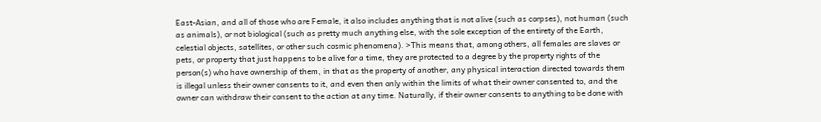East-Asian, and all of those who are Female, it also includes anything that is not alive (such as corpses), not human (such as animals), or not biological (such as pretty much anything else, with the sole exception of the entirety of the Earth, celestial objects, satellites, or other such cosmic phenomena). >This means that, among others, all females are slaves or pets, or property that just happens to be alive for a time, they are protected to a degree by the property rights of the person(s) who have ownership of them, in that as the property of another, any physical interaction directed towards them is illegal unless their owner consents to it, and even then only within the limits of what their owner consented to, and the owner can withdraw their consent to the action at any time. Naturally, if their owner consents to anything to be done with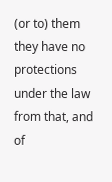(or to) them they have no protections under the law from that, and of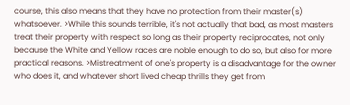course, this also means that they have no protection from their master(s) whatsoever. >While this sounds terrible, it's not actually that bad, as most masters treat their property with respect so long as their property reciprocates, not only because the White and Yellow races are noble enough to do so, but also for more practical reasons. >Mistreatment of one's property is a disadvantage for the owner who does it, and whatever short lived cheap thrills they get from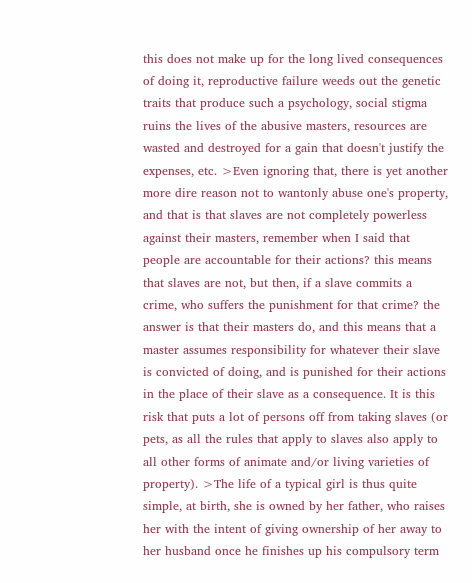this does not make up for the long lived consequences of doing it, reproductive failure weeds out the genetic traits that produce such a psychology, social stigma ruins the lives of the abusive masters, resources are wasted and destroyed for a gain that doesn't justify the expenses, etc. >Even ignoring that, there is yet another more dire reason not to wantonly abuse one's property, and that is that slaves are not completely powerless against their masters, remember when I said that people are accountable for their actions? this means that slaves are not, but then, if a slave commits a crime, who suffers the punishment for that crime? the answer is that their masters do, and this means that a master assumes responsibility for whatever their slave is convicted of doing, and is punished for their actions in the place of their slave as a consequence. It is this risk that puts a lot of persons off from taking slaves (or pets, as all the rules that apply to slaves also apply to all other forms of animate and/or living varieties of property). >The life of a typical girl is thus quite simple, at birth, she is owned by her father, who raises her with the intent of giving ownership of her away to her husband once he finishes up his compulsory term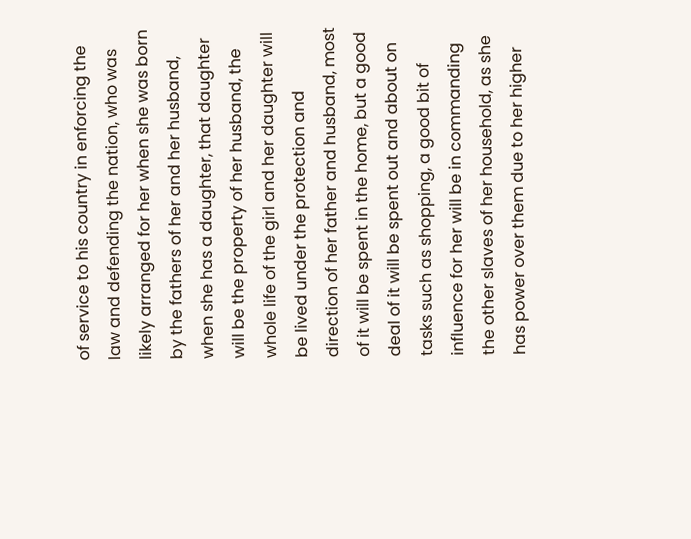of service to his country in enforcing the law and defending the nation, who was likely arranged for her when she was born by the fathers of her and her husband, when she has a daughter, that daughter will be the property of her husband, the whole life of the girl and her daughter will be lived under the protection and direction of her father and husband, most of it will be spent in the home, but a good deal of it will be spent out and about on tasks such as shopping, a good bit of influence for her will be in commanding the other slaves of her household, as she has power over them due to her higher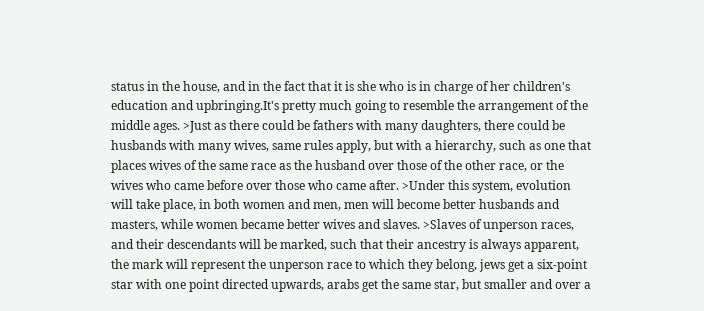status in the house, and in the fact that it is she who is in charge of her children's education and upbringing.It's pretty much going to resemble the arrangement of the middle ages. >Just as there could be fathers with many daughters, there could be husbands with many wives, same rules apply, but with a hierarchy, such as one that places wives of the same race as the husband over those of the other race, or the wives who came before over those who came after. >Under this system, evolution will take place, in both women and men, men will become better husbands and masters, while women became better wives and slaves. >Slaves of unperson races, and their descendants will be marked, such that their ancestry is always apparent, the mark will represent the unperson race to which they belong, jews get a six-point star with one point directed upwards, arabs get the same star, but smaller and over a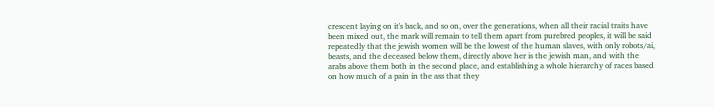crescent laying on it's back, and so on, over the generations, when all their racial traits have been mixed out, the mark will remain to tell them apart from purebred peoples, it will be said repeatedly that the jewish women will be the lowest of the human slaves, with only robots/ai, beasts, and the deceased below them, directly above her is the jewish man, and with the arabs above them both in the second place, and establishing a whole hierarchy of races based on how much of a pain in the ass that they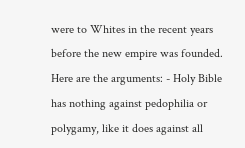were to Whites in the recent years before the new empire was founded. Here are the arguments: - Holy Bible has nothing against pedophilia or polygamy, like it does against all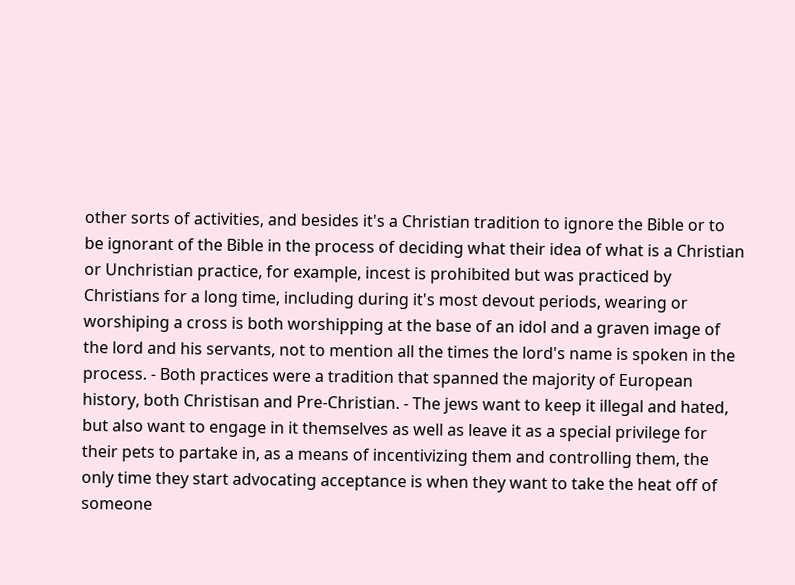other sorts of activities, and besides it's a Christian tradition to ignore the Bible or to be ignorant of the Bible in the process of deciding what their idea of what is a Christian or Unchristian practice, for example, incest is prohibited but was practiced by Christians for a long time, including during it's most devout periods, wearing or worshiping a cross is both worshipping at the base of an idol and a graven image of the lord and his servants, not to mention all the times the lord's name is spoken in the process. - Both practices were a tradition that spanned the majority of European history, both Christisan and Pre-Christian. - The jews want to keep it illegal and hated, but also want to engage in it themselves as well as leave it as a special privilege for their pets to partake in, as a means of incentivizing them and controlling them, the only time they start advocating acceptance is when they want to take the heat off of someone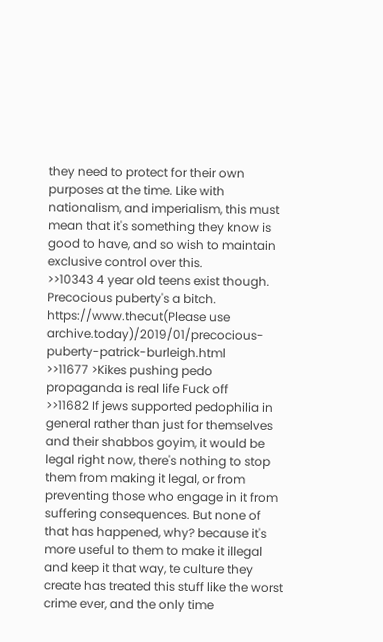they need to protect for their own purposes at the time. Like with nationalism, and imperialism, this must mean that it's something they know is good to have, and so wish to maintain exclusive control over this.
>>10343 4 year old teens exist though. Precocious puberty's a bitch. https://www.thecut(Please use archive.today)/2019/01/precocious-puberty-patrick-burleigh.html
>>11677 >Kikes pushing pedo propaganda is real life Fuck off
>>11682 If jews supported pedophilia in general rather than just for themselves and their shabbos goyim, it would be legal right now, there's nothing to stop them from making it legal, or from preventing those who engage in it from suffering consequences. But none of that has happened, why? because it's more useful to them to make it illegal and keep it that way, te culture they create has treated this stuff like the worst crime ever, and the only time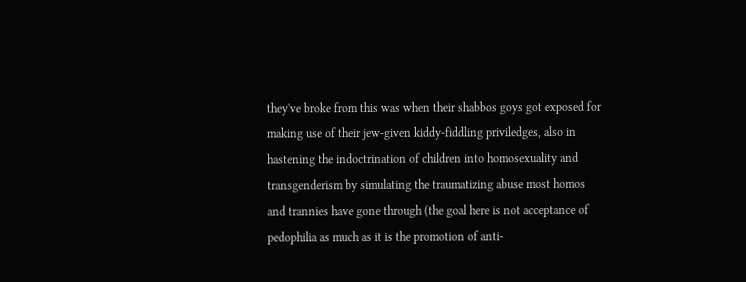they've broke from this was when their shabbos goys got exposed for making use of their jew-given kiddy-fiddling priviledges, also in hastening the indoctrination of children into homosexuality and transgenderism by simulating the traumatizing abuse most homos and trannies have gone through (the goal here is not acceptance of pedophilia as much as it is the promotion of anti-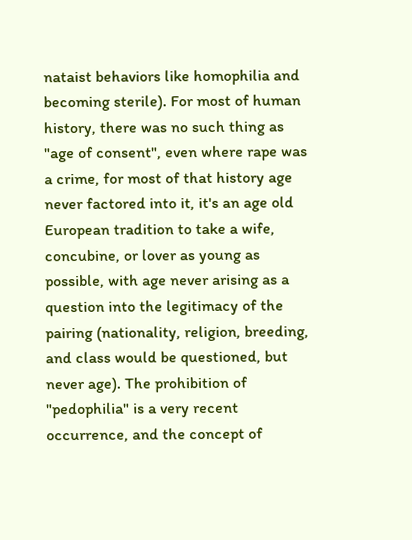nataist behaviors like homophilia and becoming sterile). For most of human history, there was no such thing as "age of consent", even where rape was a crime, for most of that history age never factored into it, it's an age old European tradition to take a wife, concubine, or lover as young as possible, with age never arising as a question into the legitimacy of the pairing (nationality, religion, breeding, and class would be questioned, but never age). The prohibition of "pedophilia" is a very recent occurrence, and the concept of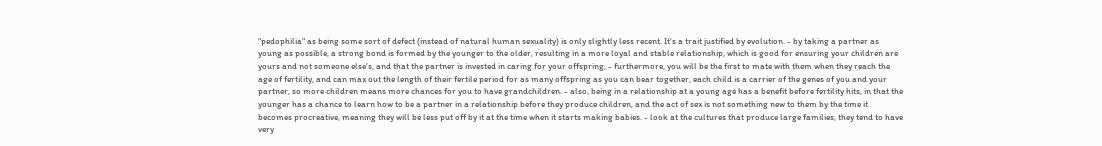"pedophilia" as being some sort of defect (instead of natural human sexuality) is only slightly less recent. It's a trait justified by evolution. - by taking a partner as young as possible, a strong bond is formed by the younger to the older, resulting in a more loyal and stable relationship, which is good for ensuring your children are yours and not someone else's, and that the partner is invested in caring for your offspring, - furthermore, you will be the first to mate with them when they reach the age of fertility, and can max out the length of their fertile period for as many offspring as you can bear together, each child is a carrier of the genes of you and your partner, so more children means more chances for you to have grandchildren. - also, being in a relationship at a young age has a benefit before fertility hits, in that the younger has a chance to learn how to be a partner in a relationship before they produce children, and the act of sex is not something new to them by the time it becomes procreative, meaning they will be less put off by it at the time when it starts making babies. - look at the cultures that produce large families, they tend to have very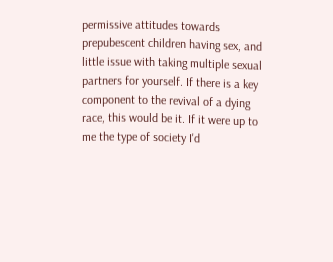permissive attitudes towards prepubescent children having sex, and little issue with taking multiple sexual partners for yourself. If there is a key component to the revival of a dying race, this would be it. If it were up to me the type of society I'd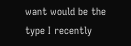want would be the type I recently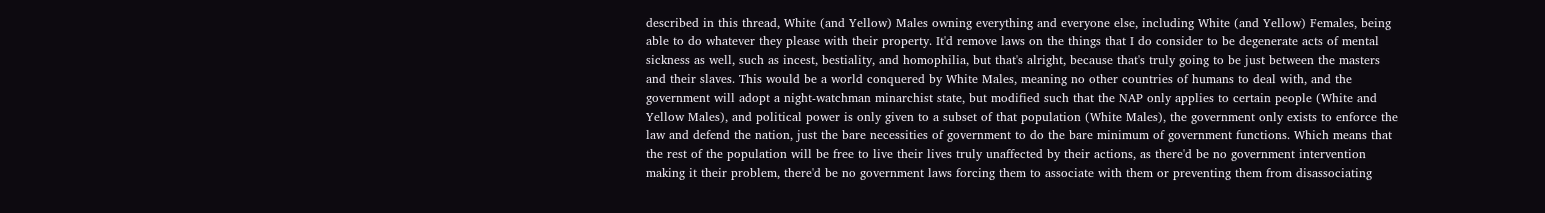described in this thread, White (and Yellow) Males owning everything and everyone else, including White (and Yellow) Females, being able to do whatever they please with their property. It'd remove laws on the things that I do consider to be degenerate acts of mental sickness as well, such as incest, bestiality, and homophilia, but that's alright, because that's truly going to be just between the masters and their slaves. This would be a world conquered by White Males, meaning no other countries of humans to deal with, and the government will adopt a night-watchman minarchist state, but modified such that the NAP only applies to certain people (White and Yellow Males), and political power is only given to a subset of that population (White Males), the government only exists to enforce the law and defend the nation, just the bare necessities of government to do the bare minimum of government functions. Which means that the rest of the population will be free to live their lives truly unaffected by their actions, as there'd be no government intervention making it their problem, there'd be no government laws forcing them to associate with them or preventing them from disassociating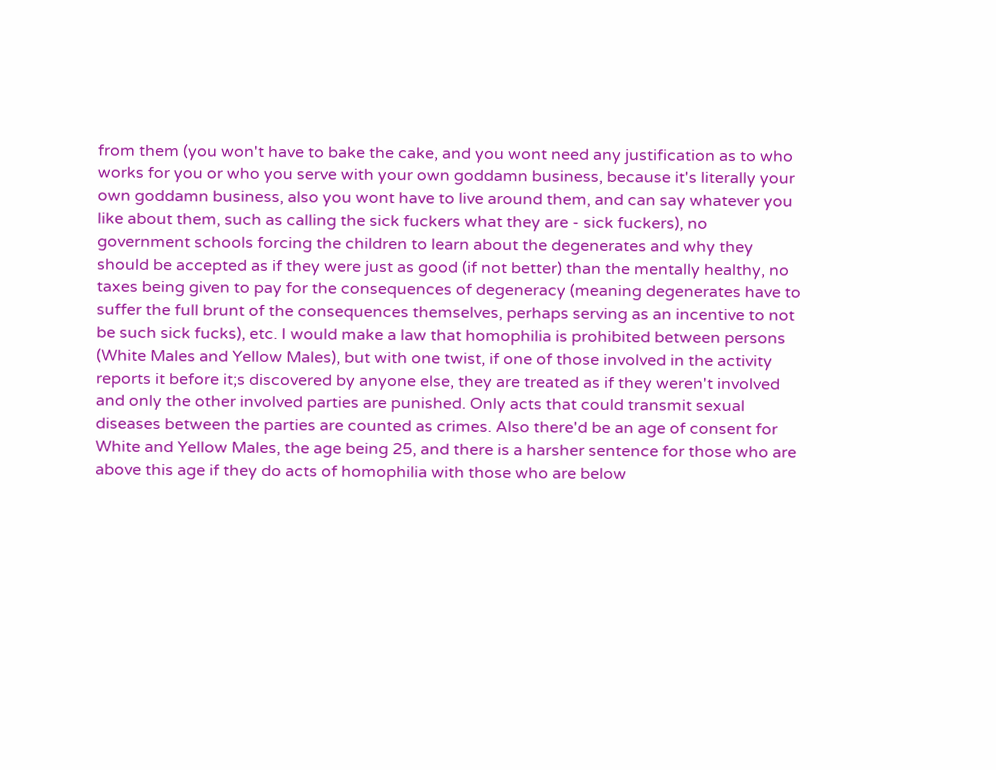from them (you won't have to bake the cake, and you wont need any justification as to who works for you or who you serve with your own goddamn business, because it's literally your own goddamn business, also you wont have to live around them, and can say whatever you like about them, such as calling the sick fuckers what they are - sick fuckers), no government schools forcing the children to learn about the degenerates and why they should be accepted as if they were just as good (if not better) than the mentally healthy, no taxes being given to pay for the consequences of degeneracy (meaning degenerates have to suffer the full brunt of the consequences themselves, perhaps serving as an incentive to not be such sick fucks), etc. I would make a law that homophilia is prohibited between persons (White Males and Yellow Males), but with one twist, if one of those involved in the activity reports it before it;s discovered by anyone else, they are treated as if they weren't involved and only the other involved parties are punished. Only acts that could transmit sexual diseases between the parties are counted as crimes. Also there'd be an age of consent for White and Yellow Males, the age being 25, and there is a harsher sentence for those who are above this age if they do acts of homophilia with those who are below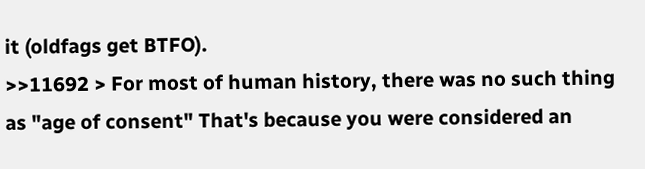it (oldfags get BTFO).
>>11692 > For most of human history, there was no such thing as "age of consent" That's because you were considered an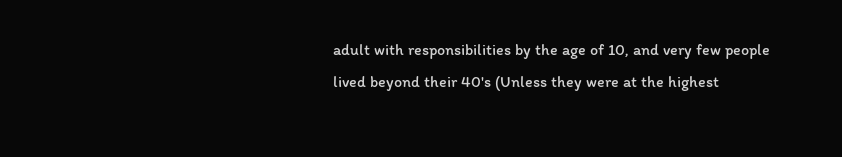adult with responsibilities by the age of 10, and very few people lived beyond their 40's (Unless they were at the highest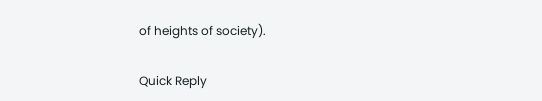of heights of society).

Quick Reply